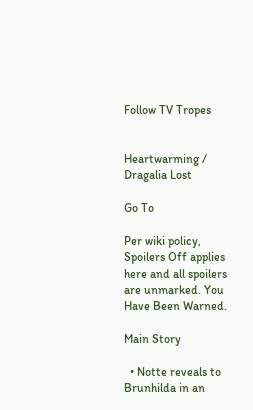Follow TV Tropes


Heartwarming / Dragalia Lost

Go To

Per wiki policy, Spoilers Off applies here and all spoilers are unmarked. You Have Been Warned.

Main Story

  • Notte reveals to Brunhilda in an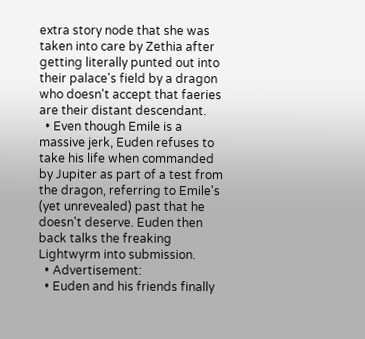extra story node that she was taken into care by Zethia after getting literally punted out into their palace's field by a dragon who doesn't accept that faeries are their distant descendant.
  • Even though Emile is a massive jerk, Euden refuses to take his life when commanded by Jupiter as part of a test from the dragon, referring to Emile's (yet unrevealed) past that he doesn't deserve. Euden then back talks the freaking Lightwyrm into submission.
  • Advertisement:
  • Euden and his friends finally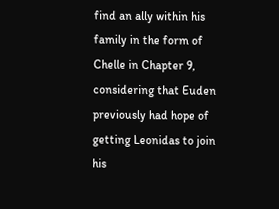find an ally within his family in the form of Chelle in Chapter 9, considering that Euden previously had hope of getting Leonidas to join his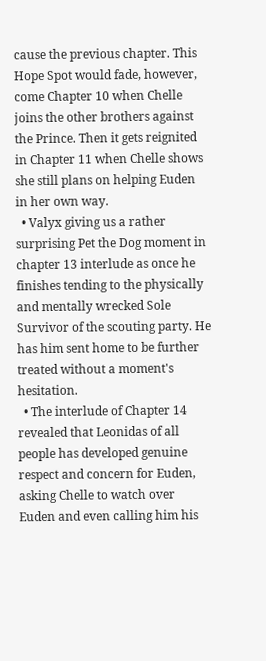cause the previous chapter. This Hope Spot would fade, however, come Chapter 10 when Chelle joins the other brothers against the Prince. Then it gets reignited in Chapter 11 when Chelle shows she still plans on helping Euden in her own way.
  • Valyx giving us a rather surprising Pet the Dog moment in chapter 13 interlude as once he finishes tending to the physically and mentally wrecked Sole Survivor of the scouting party. He has him sent home to be further treated without a moment's hesitation.
  • The interlude of Chapter 14 revealed that Leonidas of all people has developed genuine respect and concern for Euden, asking Chelle to watch over Euden and even calling him his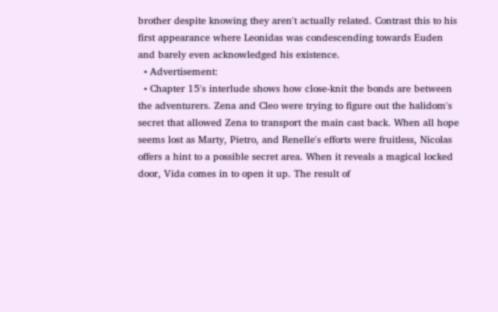brother despite knowing they aren't actually related. Contrast this to his first appearance where Leonidas was condescending towards Euden and barely even acknowledged his existence.
  • Advertisement:
  • Chapter 15's interlude shows how close-knit the bonds are between the adventurers. Zena and Cleo were trying to figure out the halidom's secret that allowed Zena to transport the main cast back. When all hope seems lost as Marty, Pietro, and Renelle's efforts were fruitless, Nicolas offers a hint to a possible secret area. When it reveals a magical locked door, Vida comes in to open it up. The result of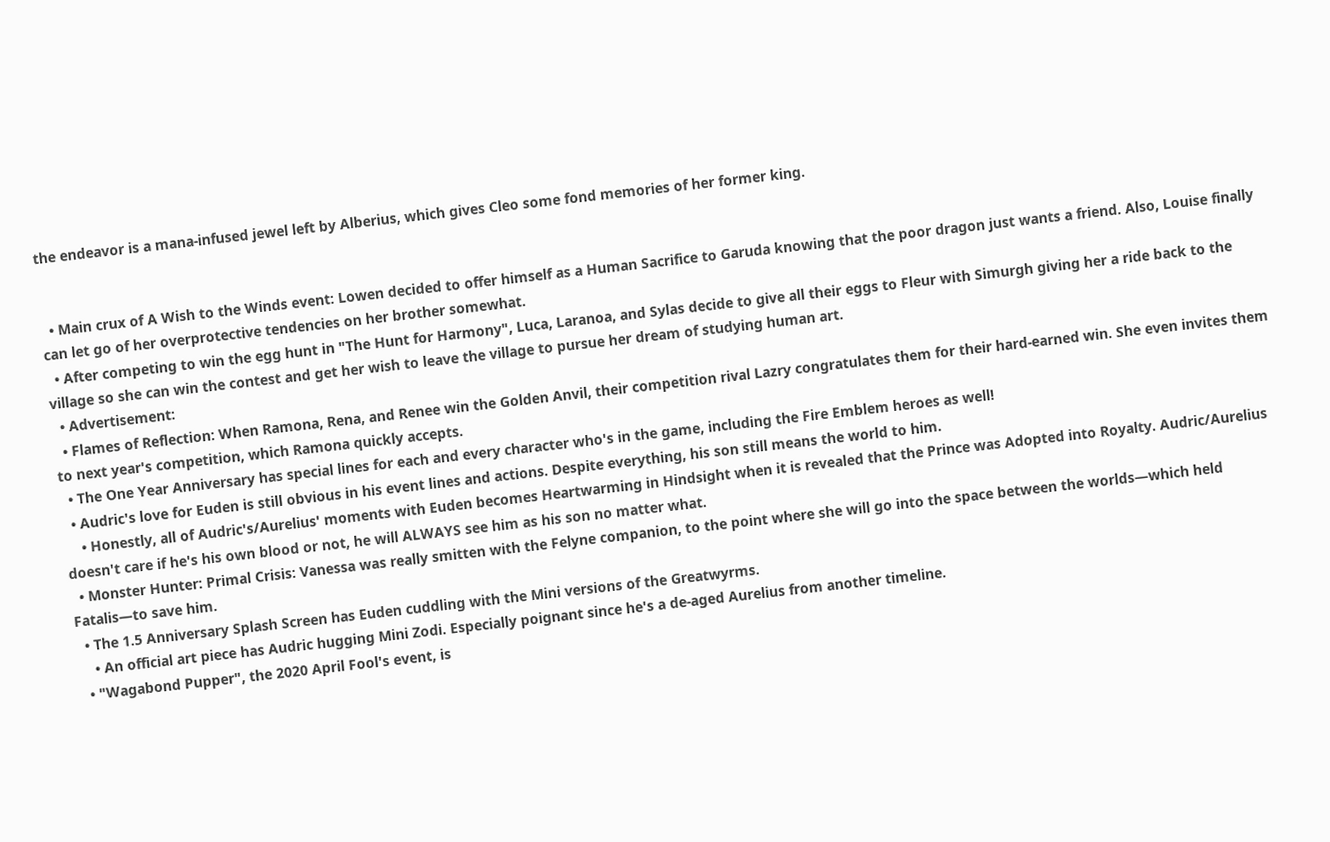the endeavor is a mana-infused jewel left by Alberius, which gives Cleo some fond memories of her former king.


  • Main crux of A Wish to the Winds event: Lowen decided to offer himself as a Human Sacrifice to Garuda knowing that the poor dragon just wants a friend. Also, Louise finally can let go of her overprotective tendencies on her brother somewhat.
  • After competing to win the egg hunt in "The Hunt for Harmony", Luca, Laranoa, and Sylas decide to give all their eggs to Fleur with Simurgh giving her a ride back to the village so she can win the contest and get her wish to leave the village to pursue her dream of studying human art.
  • Advertisement:
  • Flames of Reflection: When Ramona, Rena, and Renee win the Golden Anvil, their competition rival Lazry congratulates them for their hard-earned win. She even invites them to next year's competition, which Ramona quickly accepts.
  • The One Year Anniversary has special lines for each and every character who's in the game, including the Fire Emblem heroes as well!
  • Audric's love for Euden is still obvious in his event lines and actions. Despite everything, his son still means the world to him.
    • Honestly, all of Audric's/Aurelius' moments with Euden becomes Heartwarming in Hindsight when it is revealed that the Prince was Adopted into Royalty. Audric/Aurelius doesn't care if he's his own blood or not, he will ALWAYS see him as his son no matter what.
  • Monster Hunter: Primal Crisis: Vanessa was really smitten with the Felyne companion, to the point where she will go into the space between the worlds—which held Fatalis—to save him.
  • The 1.5 Anniversary Splash Screen has Euden cuddling with the Mini versions of the Greatwyrms.
    • An official art piece has Audric hugging Mini Zodi. Especially poignant since he's a de-aged Aurelius from another timeline.
  • "Wagabond Pupper", the 2020 April Fool's event, is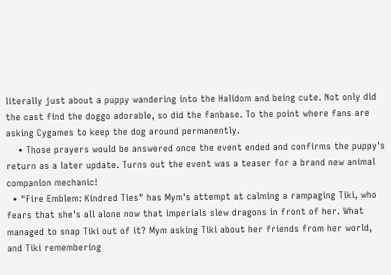literally just about a puppy wandering into the Halidom and being cute. Not only did the cast find the doggo adorable, so did the fanbase. To the point where fans are asking Cygames to keep the dog around permanently.
    • Those prayers would be answered once the event ended and confirms the puppy's return as a later update. Turns out the event was a teaser for a brand new animal companion mechanic!
  • "Fire Emblem: Kindred Ties" has Mym's attempt at calming a rampaging Tiki, who fears that she's all alone now that imperials slew dragons in front of her. What managed to snap Tiki out of it? Mym asking Tiki about her friends from her world, and Tiki remembering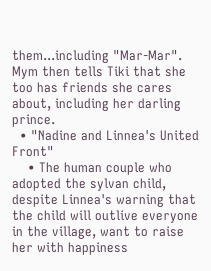them...including "Mar-Mar". Mym then tells Tiki that she too has friends she cares about, including her darling prince.
  • "Nadine and Linnea's United Front"
    • The human couple who adopted the sylvan child, despite Linnea's warning that the child will outlive everyone in the village, want to raise her with happiness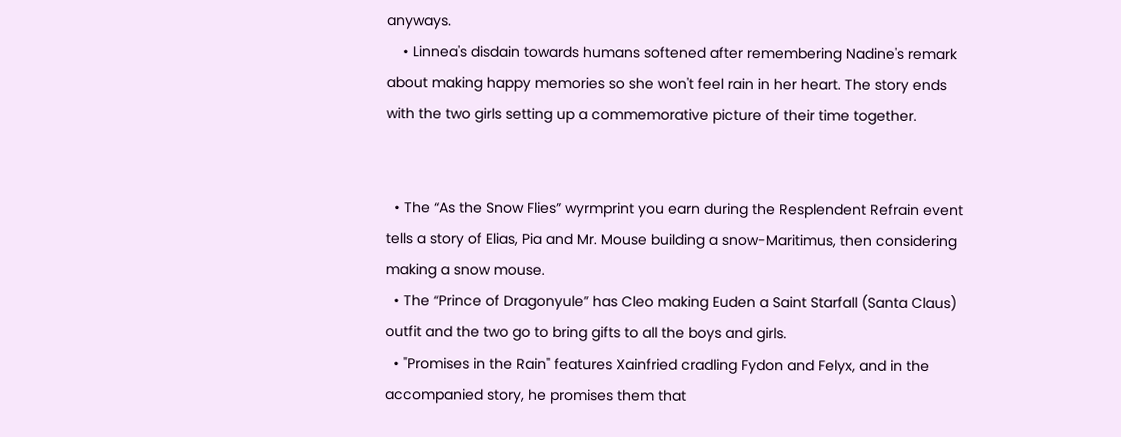anyways.
    • Linnea's disdain towards humans softened after remembering Nadine's remark about making happy memories so she won't feel rain in her heart. The story ends with the two girls setting up a commemorative picture of their time together.


  • The “As the Snow Flies” wyrmprint you earn during the Resplendent Refrain event tells a story of Elias, Pia and Mr. Mouse building a snow-Maritimus, then considering making a snow mouse.
  • The “Prince of Dragonyule” has Cleo making Euden a Saint Starfall (Santa Claus) outfit and the two go to bring gifts to all the boys and girls.
  • "Promises in the Rain" features Xainfried cradling Fydon and Felyx, and in the accompanied story, he promises them that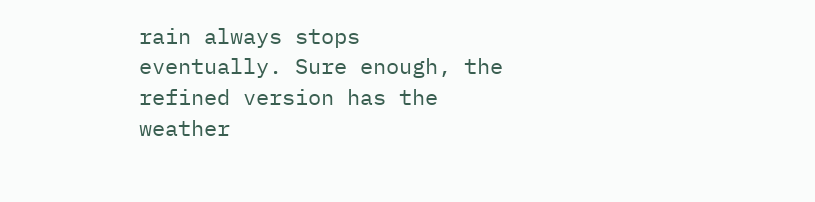rain always stops eventually. Sure enough, the refined version has the weather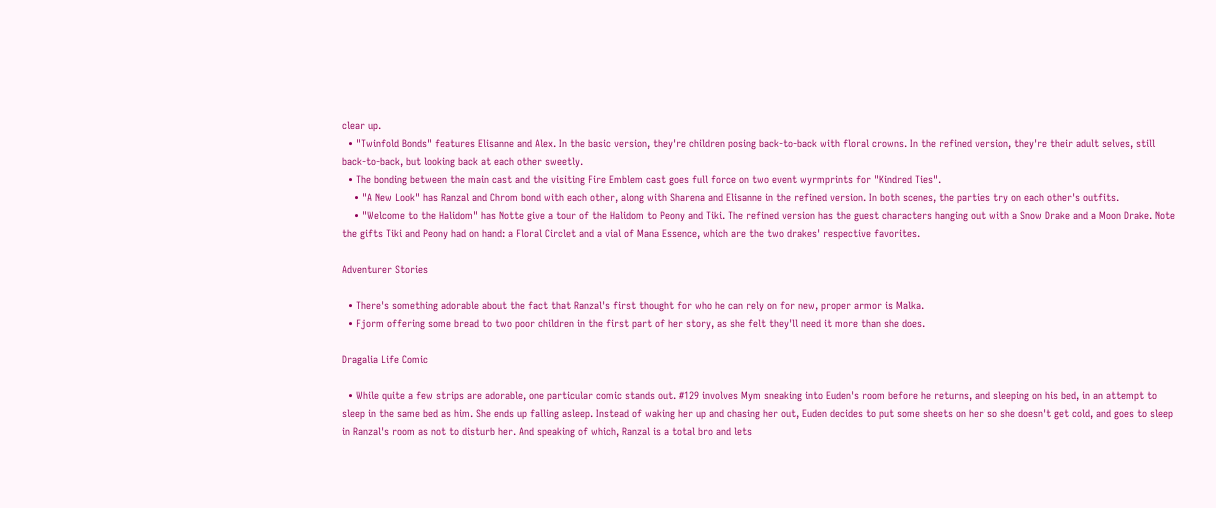clear up.
  • "Twinfold Bonds" features Elisanne and Alex. In the basic version, they're children posing back-to-back with floral crowns. In the refined version, they're their adult selves, still back-to-back, but looking back at each other sweetly.
  • The bonding between the main cast and the visiting Fire Emblem cast goes full force on two event wyrmprints for "Kindred Ties".
    • "A New Look" has Ranzal and Chrom bond with each other, along with Sharena and Elisanne in the refined version. In both scenes, the parties try on each other's outfits.
    • "Welcome to the Halidom" has Notte give a tour of the Halidom to Peony and Tiki. The refined version has the guest characters hanging out with a Snow Drake and a Moon Drake. Note the gifts Tiki and Peony had on hand: a Floral Circlet and a vial of Mana Essence, which are the two drakes' respective favorites.

Adventurer Stories

  • There's something adorable about the fact that Ranzal's first thought for who he can rely on for new, proper armor is Malka.
  • Fjorm offering some bread to two poor children in the first part of her story, as she felt they'll need it more than she does.

Dragalia Life Comic

  • While quite a few strips are adorable, one particular comic stands out. #129 involves Mym sneaking into Euden's room before he returns, and sleeping on his bed, in an attempt to sleep in the same bed as him. She ends up falling asleep. Instead of waking her up and chasing her out, Euden decides to put some sheets on her so she doesn't get cold, and goes to sleep in Ranzal's room as not to disturb her. And speaking of which, Ranzal is a total bro and lets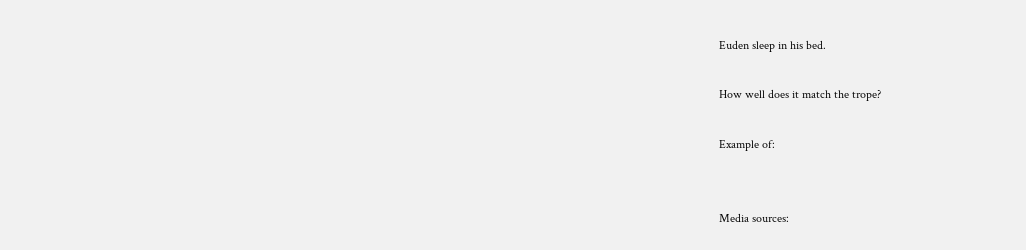Euden sleep in his bed.

How well does it match the trope?

Example of:


Media sources: